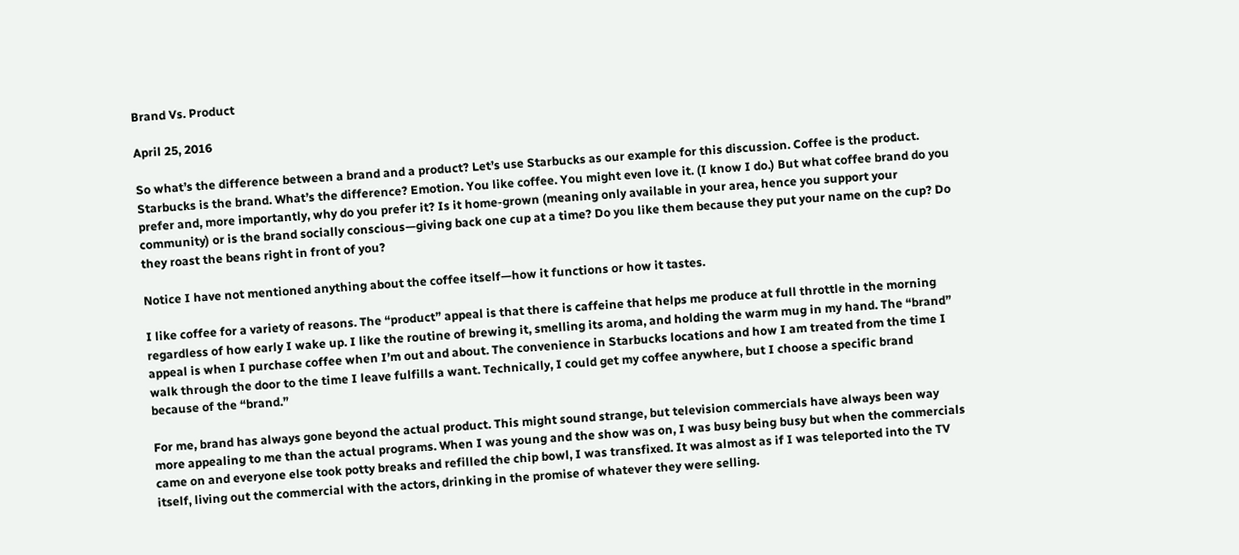Brand Vs. Product

April 25, 2016

So what’s the difference between a brand and a product? Let’s use Starbucks as our example for this discussion. Coffee is the product. Starbucks is the brand. What’s the difference? Emotion. You like coffee. You might even love it. (I know I do.) But what coffee brand do you prefer and, more importantly, why do you prefer it? Is it home-grown (meaning only available in your area, hence you support your community) or is the brand socially conscious—giving back one cup at a time? Do you like them because they put your name on the cup? Do they roast the beans right in front of you?

Notice I have not mentioned anything about the coffee itself—how it functions or how it tastes.

I like coffee for a variety of reasons. The “product” appeal is that there is caffeine that helps me produce at full throttle in the morning regardless of how early I wake up. I like the routine of brewing it, smelling its aroma, and holding the warm mug in my hand. The “brand” appeal is when I purchase coffee when I’m out and about. The convenience in Starbucks locations and how I am treated from the time I walk through the door to the time I leave fulfills a want. Technically, I could get my coffee anywhere, but I choose a specific brand because of the “brand.”

For me, brand has always gone beyond the actual product. This might sound strange, but television commercials have always been way more appealing to me than the actual programs. When I was young and the show was on, I was busy being busy but when the commercials came on and everyone else took potty breaks and refilled the chip bowl, I was transfixed. It was almost as if I was teleported into the TV itself, living out the commercial with the actors, drinking in the promise of whatever they were selling.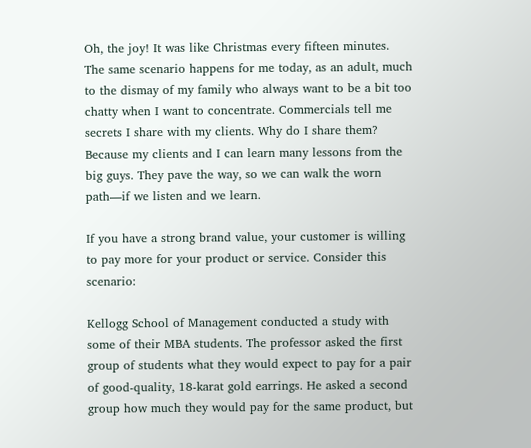Oh, the joy! It was like Christmas every fifteen minutes. The same scenario happens for me today, as an adult, much to the dismay of my family who always want to be a bit too chatty when I want to concentrate. Commercials tell me secrets I share with my clients. Why do I share them? Because my clients and I can learn many lessons from the big guys. They pave the way, so we can walk the worn path—if we listen and we learn.

If you have a strong brand value, your customer is willing to pay more for your product or service. Consider this scenario:

Kellogg School of Management conducted a study with some of their MBA students. The professor asked the first group of students what they would expect to pay for a pair of good-quality, 18-karat gold earrings. He asked a second group how much they would pay for the same product, but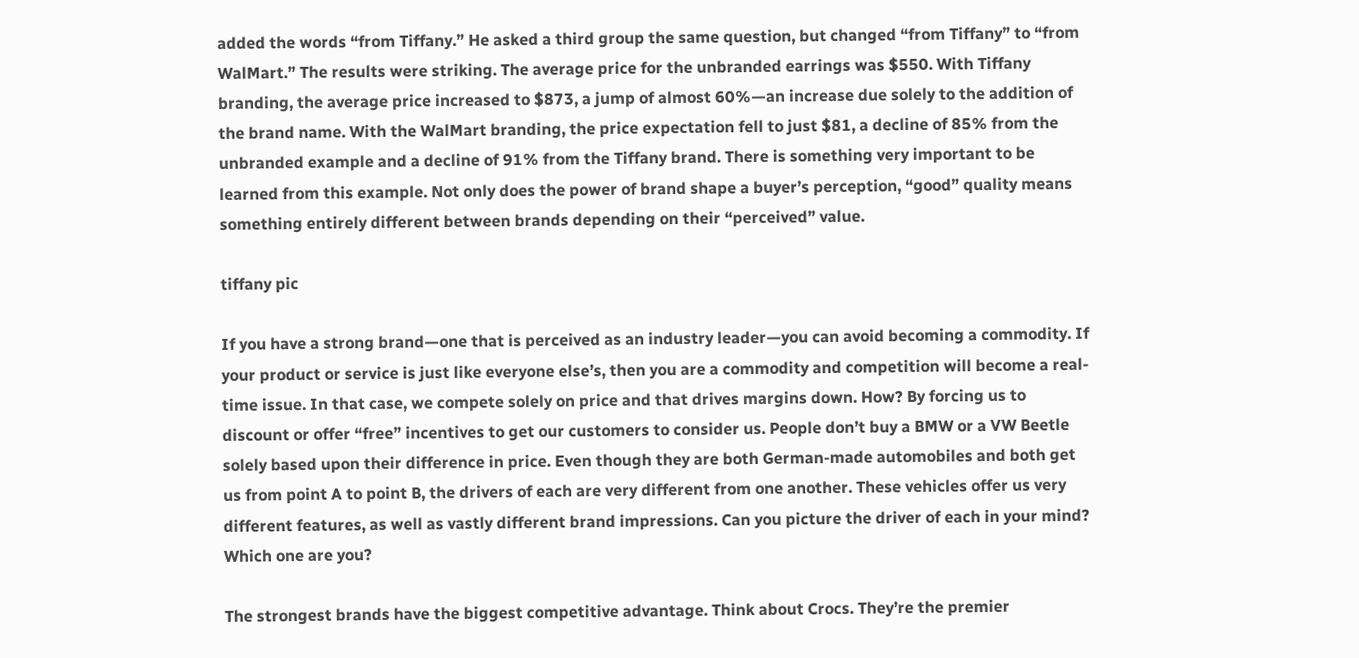added the words “from Tiffany.” He asked a third group the same question, but changed “from Tiffany” to “from WalMart.” The results were striking. The average price for the unbranded earrings was $550. With Tiffany branding, the average price increased to $873, a jump of almost 60%—an increase due solely to the addition of the brand name. With the WalMart branding, the price expectation fell to just $81, a decline of 85% from the unbranded example and a decline of 91% from the Tiffany brand. There is something very important to be learned from this example. Not only does the power of brand shape a buyer’s perception, “good” quality means something entirely different between brands depending on their “perceived” value.

tiffany pic

If you have a strong brand—one that is perceived as an industry leader—you can avoid becoming a commodity. If your product or service is just like everyone else’s, then you are a commodity and competition will become a real-time issue. In that case, we compete solely on price and that drives margins down. How? By forcing us to discount or offer “free” incentives to get our customers to consider us. People don’t buy a BMW or a VW Beetle solely based upon their difference in price. Even though they are both German-made automobiles and both get us from point A to point B, the drivers of each are very different from one another. These vehicles offer us very different features, as well as vastly different brand impressions. Can you picture the driver of each in your mind? Which one are you?

The strongest brands have the biggest competitive advantage. Think about Crocs. They’re the premier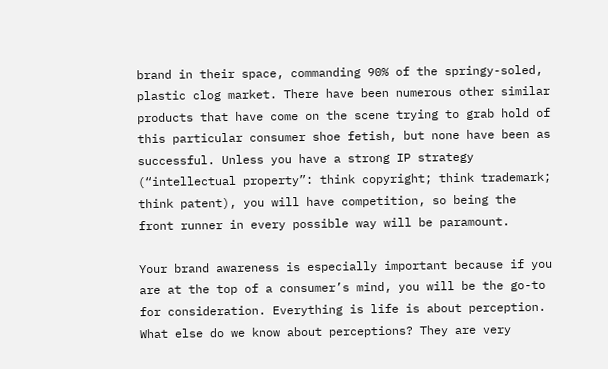brand in their space, commanding 90% of the springy-soled, plastic clog market. There have been numerous other similar products that have come on the scene trying to grab hold of this particular consumer shoe fetish, but none have been as successful. Unless you have a strong IP strategy (“intellectual property”: think copyright; think trademark; think patent), you will have competition, so being the front runner in every possible way will be paramount.

Your brand awareness is especially important because if you are at the top of a consumer’s mind, you will be the go-to for consideration. Everything is life is about perception.  What else do we know about perceptions? They are very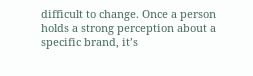difficult to change. Once a person holds a strong perception about a specific brand, it’s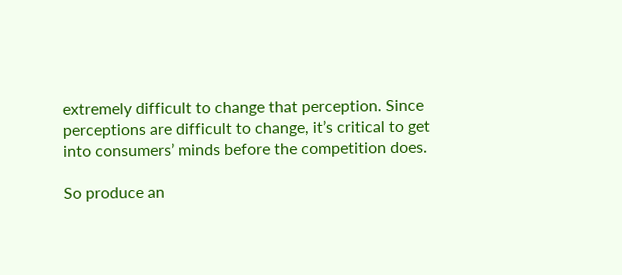extremely difficult to change that perception. Since perceptions are difficult to change, it’s critical to get into consumers’ minds before the competition does.

So produce an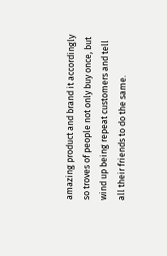amazing product and brand it accordingly so troves of people not only buy once, but wind up being repeat customers and tell all their friends to do the same.